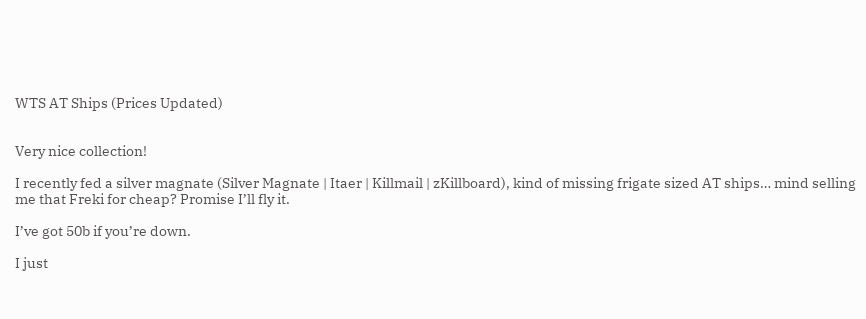WTS AT Ships (Prices Updated)


Very nice collection!

I recently fed a silver magnate (Silver Magnate | Itaer | Killmail | zKillboard), kind of missing frigate sized AT ships… mind selling me that Freki for cheap? Promise I’ll fly it.

I’ve got 50b if you’re down.

I just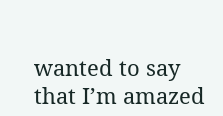wanted to say that I’m amazed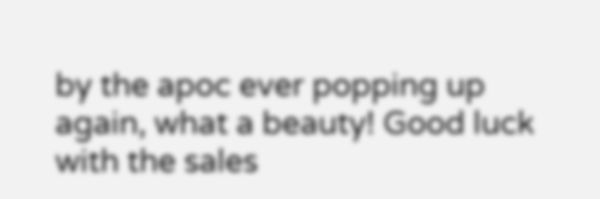by the apoc ever popping up again, what a beauty! Good luck with the sales